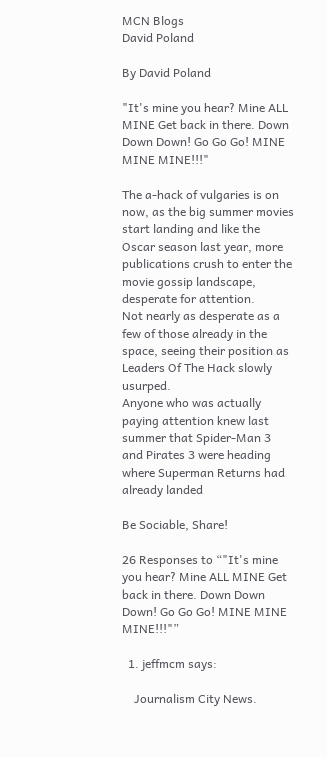MCN Blogs
David Poland

By David Poland

"It's mine you hear? Mine ALL MINE Get back in there. Down Down Down! Go Go Go! MINE MINE MINE!!!"

The a-hack of vulgaries is on now, as the big summer movies start landing and like the Oscar season last year, more publications crush to enter the movie gossip landscape, desperate for attention.
Not nearly as desperate as a few of those already in the space, seeing their position as Leaders Of The Hack slowly usurped.
Anyone who was actually paying attention knew last summer that Spider-Man 3 and Pirates 3 were heading where Superman Returns had already landed

Be Sociable, Share!

26 Responses to “"It's mine you hear? Mine ALL MINE Get back in there. Down Down Down! Go Go Go! MINE MINE MINE!!!"”

  1. jeffmcm says:

    Journalism City News.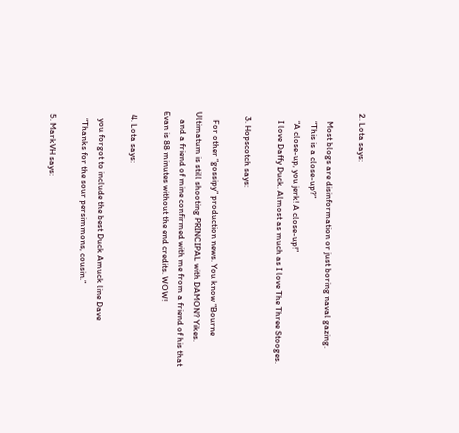2. Lota says:

    Most blogs are disinformation or just boring naval gazing.
    “This is a close-up?”
    “A close-up, you jerk! A close-up!”
    I love Daffy Duck. Almost as much as I love The Three Stooges.

  3. Hopscotch says:

    For other “gossipy” production news. You know “Bourne Ultimatum is still shooting PRINCIPAL with DAMON? Yikes.
    and a friend of mine confirmed with me from a friend of his that Evan is 88 minutes without the end credits. WOW!

  4. Lota says:

    you forgot to include the best Duck Amuck line Dave
    “Thanks for the sour persimmons, cousin.”

  5. MarkVH says: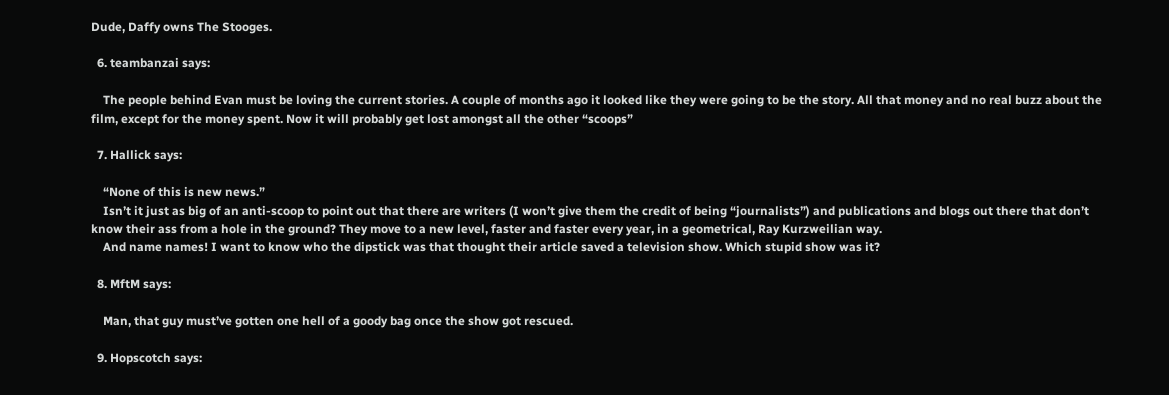Dude, Daffy owns The Stooges.

  6. teambanzai says:

    The people behind Evan must be loving the current stories. A couple of months ago it looked like they were going to be the story. All that money and no real buzz about the film, except for the money spent. Now it will probably get lost amongst all the other “scoops”

  7. Hallick says:

    “None of this is new news.”
    Isn’t it just as big of an anti-scoop to point out that there are writers (I won’t give them the credit of being “journalists”) and publications and blogs out there that don’t know their ass from a hole in the ground? They move to a new level, faster and faster every year, in a geometrical, Ray Kurzweilian way.
    And name names! I want to know who the dipstick was that thought their article saved a television show. Which stupid show was it?

  8. MftM says:

    Man, that guy must’ve gotten one hell of a goody bag once the show got rescued.

  9. Hopscotch says: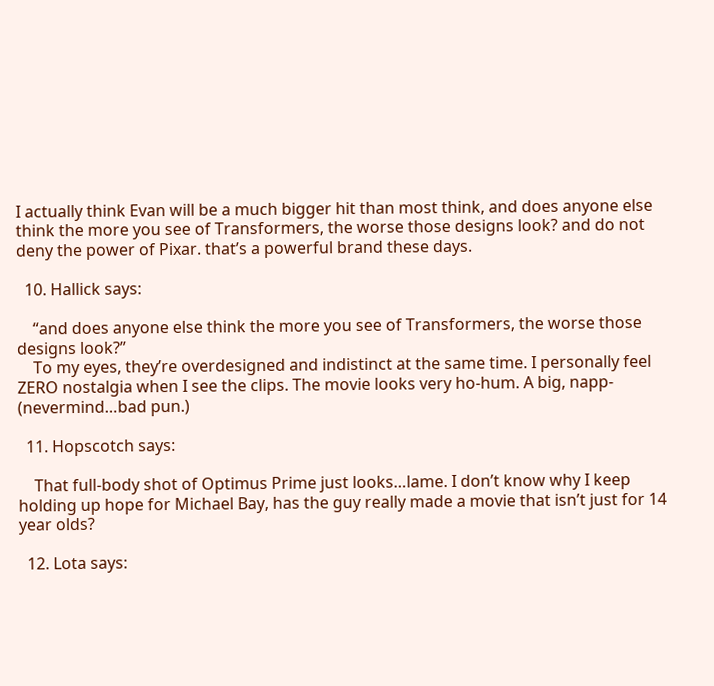I actually think Evan will be a much bigger hit than most think, and does anyone else think the more you see of Transformers, the worse those designs look? and do not deny the power of Pixar. that’s a powerful brand these days.

  10. Hallick says:

    “and does anyone else think the more you see of Transformers, the worse those designs look?”
    To my eyes, they’re overdesigned and indistinct at the same time. I personally feel ZERO nostalgia when I see the clips. The movie looks very ho-hum. A big, napp- (nevermind…bad pun.)

  11. Hopscotch says:

    That full-body shot of Optimus Prime just looks…lame. I don’t know why I keep holding up hope for Michael Bay, has the guy really made a movie that isn’t just for 14 year olds?

  12. Lota says: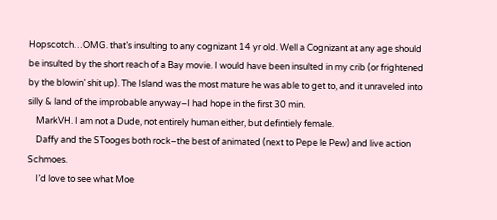Hopscotch…OMG. that’s insulting to any cognizant 14 yr old. Well a Cognizant at any age should be insulted by the short reach of a Bay movie. I would have been insulted in my crib (or frightened by the blowin’ shit up). The Island was the most mature he was able to get to, and it unraveled into silly & land of the improbable anyway–I had hope in the first 30 min.
    MarkVH. I am not a Dude, not entirely human either, but defintiely female.
    Daffy and the STooges both rock–the best of animated (next to Pepe le Pew) and live action Schmoes.
    I’d love to see what Moe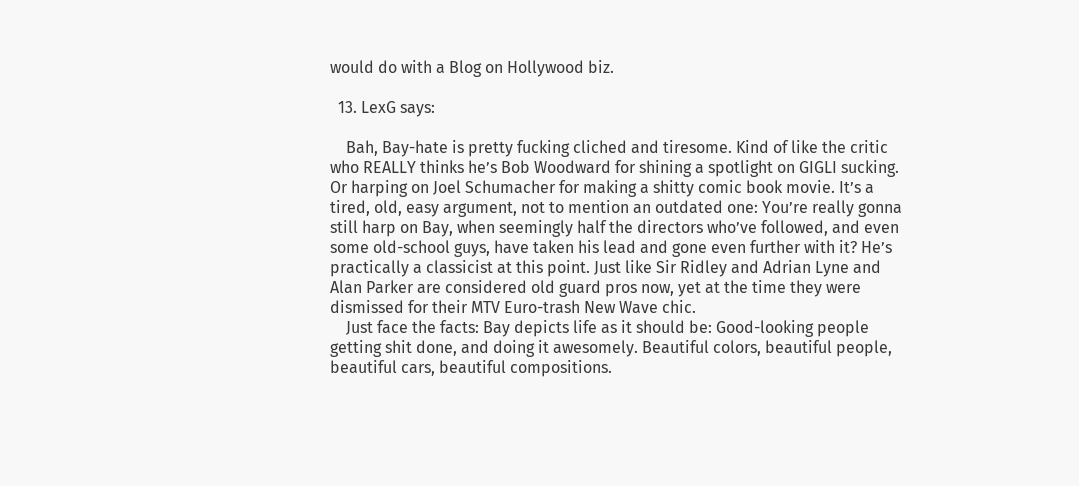would do with a Blog on Hollywood biz.

  13. LexG says:

    Bah, Bay-hate is pretty fucking cliched and tiresome. Kind of like the critic who REALLY thinks he’s Bob Woodward for shining a spotlight on GIGLI sucking. Or harping on Joel Schumacher for making a shitty comic book movie. It’s a tired, old, easy argument, not to mention an outdated one: You’re really gonna still harp on Bay, when seemingly half the directors who’ve followed, and even some old-school guys, have taken his lead and gone even further with it? He’s practically a classicist at this point. Just like Sir Ridley and Adrian Lyne and Alan Parker are considered old guard pros now, yet at the time they were dismissed for their MTV Euro-trash New Wave chic.
    Just face the facts: Bay depicts life as it should be: Good-looking people getting shit done, and doing it awesomely. Beautiful colors, beautiful people, beautiful cars, beautiful compositions.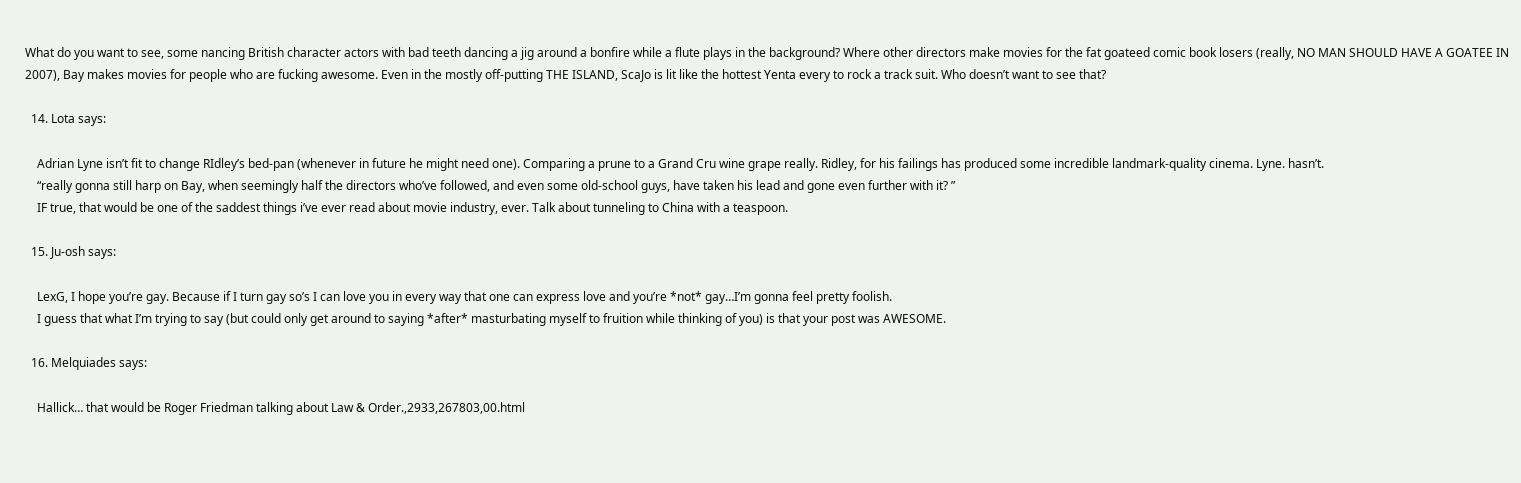What do you want to see, some nancing British character actors with bad teeth dancing a jig around a bonfire while a flute plays in the background? Where other directors make movies for the fat goateed comic book losers (really, NO MAN SHOULD HAVE A GOATEE IN 2007), Bay makes movies for people who are fucking awesome. Even in the mostly off-putting THE ISLAND, ScaJo is lit like the hottest Yenta every to rock a track suit. Who doesn’t want to see that?

  14. Lota says:

    Adrian Lyne isn’t fit to change RIdley’s bed-pan (whenever in future he might need one). Comparing a prune to a Grand Cru wine grape really. Ridley, for his failings has produced some incredible landmark-quality cinema. Lyne. hasn’t.
    “really gonna still harp on Bay, when seemingly half the directors who’ve followed, and even some old-school guys, have taken his lead and gone even further with it? ”
    IF true, that would be one of the saddest things i’ve ever read about movie industry, ever. Talk about tunneling to China with a teaspoon.

  15. Ju-osh says:

    LexG, I hope you’re gay. Because if I turn gay so’s I can love you in every way that one can express love and you’re *not* gay…I’m gonna feel pretty foolish.
    I guess that what I’m trying to say (but could only get around to saying *after* masturbating myself to fruition while thinking of you) is that your post was AWESOME.

  16. Melquiades says:

    Hallick… that would be Roger Friedman talking about Law & Order.,2933,267803,00.html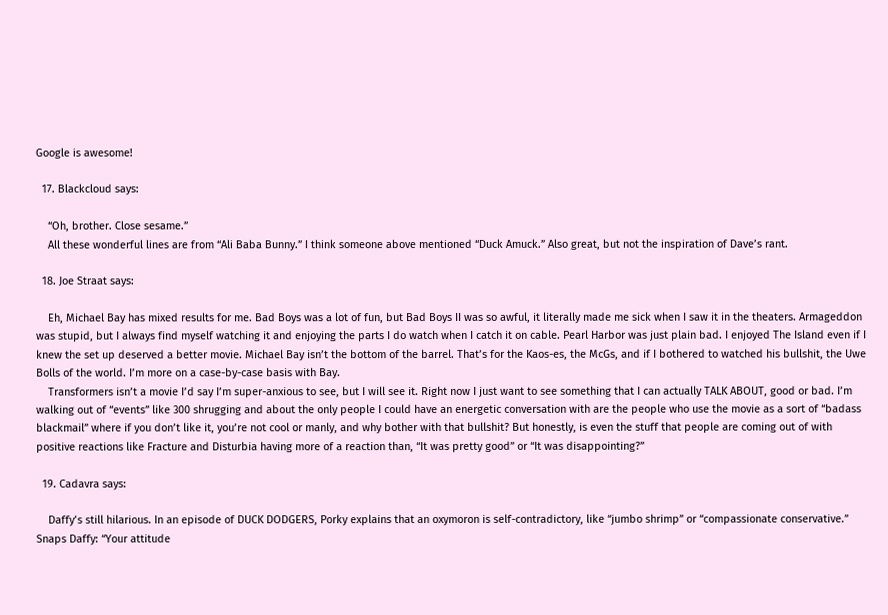Google is awesome!

  17. Blackcloud says:

    “Oh, brother. Close sesame.”
    All these wonderful lines are from “Ali Baba Bunny.” I think someone above mentioned “Duck Amuck.” Also great, but not the inspiration of Dave’s rant.

  18. Joe Straat says:

    Eh, Michael Bay has mixed results for me. Bad Boys was a lot of fun, but Bad Boys II was so awful, it literally made me sick when I saw it in the theaters. Armageddon was stupid, but I always find myself watching it and enjoying the parts I do watch when I catch it on cable. Pearl Harbor was just plain bad. I enjoyed The Island even if I knew the set up deserved a better movie. Michael Bay isn’t the bottom of the barrel. That’s for the Kaos-es, the McGs, and if I bothered to watched his bullshit, the Uwe Bolls of the world. I’m more on a case-by-case basis with Bay.
    Transformers isn’t a movie I’d say I’m super-anxious to see, but I will see it. Right now I just want to see something that I can actually TALK ABOUT, good or bad. I’m walking out of “events” like 300 shrugging and about the only people I could have an energetic conversation with are the people who use the movie as a sort of “badass blackmail” where if you don’t like it, you’re not cool or manly, and why bother with that bullshit? But honestly, is even the stuff that people are coming out of with positive reactions like Fracture and Disturbia having more of a reaction than, “It was pretty good” or “It was disappointing?”

  19. Cadavra says:

    Daffy’s still hilarious. In an episode of DUCK DODGERS, Porky explains that an oxymoron is self-contradictory, like “jumbo shrimp” or “compassionate conservative.” Snaps Daffy: “Your attitude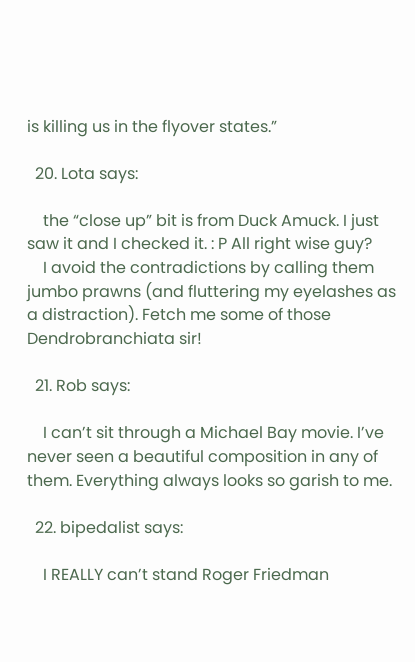is killing us in the flyover states.”

  20. Lota says:

    the “close up” bit is from Duck Amuck. I just saw it and I checked it. : P All right wise guy?
    I avoid the contradictions by calling them jumbo prawns (and fluttering my eyelashes as a distraction). Fetch me some of those Dendrobranchiata sir!

  21. Rob says:

    I can’t sit through a Michael Bay movie. I’ve never seen a beautiful composition in any of them. Everything always looks so garish to me.

  22. bipedalist says:

    I REALLY can’t stand Roger Friedman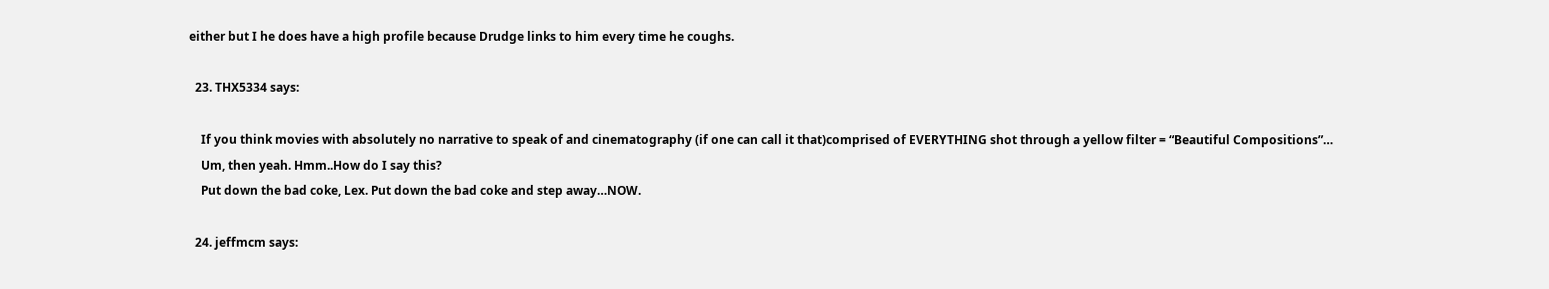either but I he does have a high profile because Drudge links to him every time he coughs.

  23. THX5334 says:

    If you think movies with absolutely no narrative to speak of and cinematography (if one can call it that)comprised of EVERYTHING shot through a yellow filter = “Beautiful Compositions”…
    Um, then yeah. Hmm..How do I say this?
    Put down the bad coke, Lex. Put down the bad coke and step away…NOW.

  24. jeffmcm says: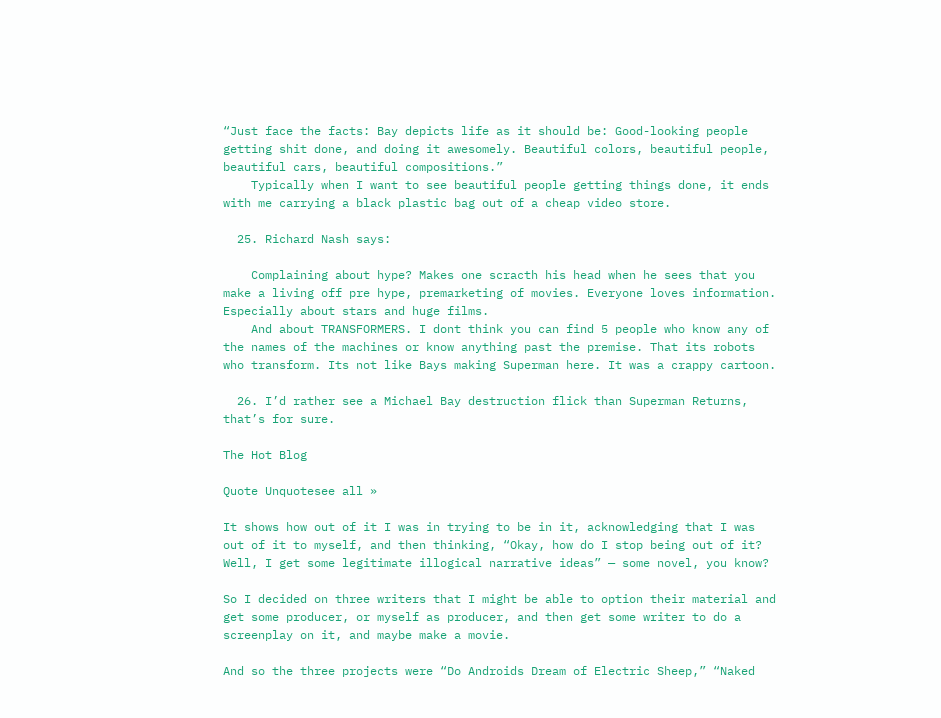“Just face the facts: Bay depicts life as it should be: Good-looking people getting shit done, and doing it awesomely. Beautiful colors, beautiful people, beautiful cars, beautiful compositions.”
    Typically when I want to see beautiful people getting things done, it ends with me carrying a black plastic bag out of a cheap video store.

  25. Richard Nash says:

    Complaining about hype? Makes one scracth his head when he sees that you make a living off pre hype, premarketing of movies. Everyone loves information. Especially about stars and huge films.
    And about TRANSFORMERS. I dont think you can find 5 people who know any of the names of the machines or know anything past the premise. That its robots who transform. Its not like Bays making Superman here. It was a crappy cartoon.

  26. I’d rather see a Michael Bay destruction flick than Superman Returns, that’s for sure.

The Hot Blog

Quote Unquotesee all »

It shows how out of it I was in trying to be in it, acknowledging that I was out of it to myself, and then thinking, “Okay, how do I stop being out of it? Well, I get some legitimate illogical narrative ideas” — some novel, you know?

So I decided on three writers that I might be able to option their material and get some producer, or myself as producer, and then get some writer to do a screenplay on it, and maybe make a movie.

And so the three projects were “Do Androids Dream of Electric Sheep,” “Naked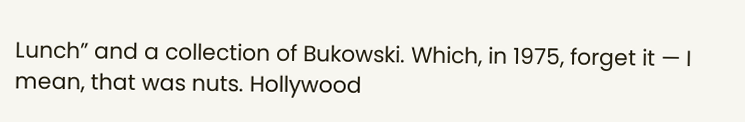Lunch” and a collection of Bukowski. Which, in 1975, forget it — I mean, that was nuts. Hollywood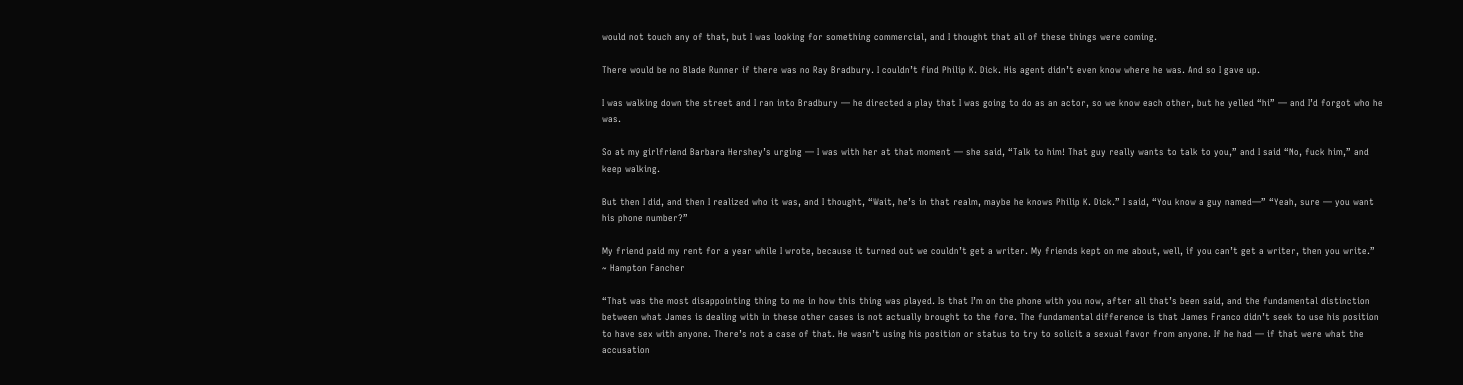would not touch any of that, but I was looking for something commercial, and I thought that all of these things were coming.

There would be no Blade Runner if there was no Ray Bradbury. I couldn’t find Philip K. Dick. His agent didn’t even know where he was. And so I gave up.

I was walking down the street and I ran into Bradbury — he directed a play that I was going to do as an actor, so we know each other, but he yelled “hi” — and I’d forgot who he was.

So at my girlfriend Barbara Hershey’s urging — I was with her at that moment — she said, “Talk to him! That guy really wants to talk to you,” and I said “No, fuck him,” and keep walking.

But then I did, and then I realized who it was, and I thought, “Wait, he’s in that realm, maybe he knows Philip K. Dick.” I said, “You know a guy named—” “Yeah, sure — you want his phone number?”

My friend paid my rent for a year while I wrote, because it turned out we couldn’t get a writer. My friends kept on me about, well, if you can’t get a writer, then you write.”
~ Hampton Fancher

“That was the most disappointing thing to me in how this thing was played. Is that I’m on the phone with you now, after all that’s been said, and the fundamental distinction between what James is dealing with in these other cases is not actually brought to the fore. The fundamental difference is that James Franco didn’t seek to use his position to have sex with anyone. There’s not a case of that. He wasn’t using his position or status to try to solicit a sexual favor from anyone. If he had — if that were what the accusation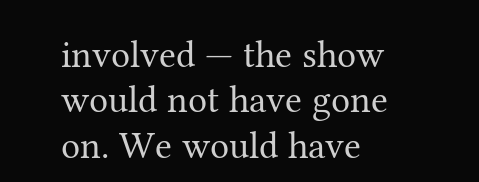involved — the show would not have gone on. We would have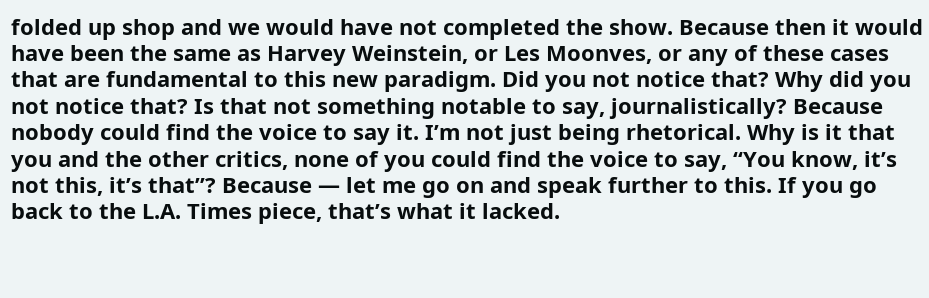folded up shop and we would have not completed the show. Because then it would have been the same as Harvey Weinstein, or Les Moonves, or any of these cases that are fundamental to this new paradigm. Did you not notice that? Why did you not notice that? Is that not something notable to say, journalistically? Because nobody could find the voice to say it. I’m not just being rhetorical. Why is it that you and the other critics, none of you could find the voice to say, “You know, it’s not this, it’s that”? Because — let me go on and speak further to this. If you go back to the L.A. Times piece, that’s what it lacked.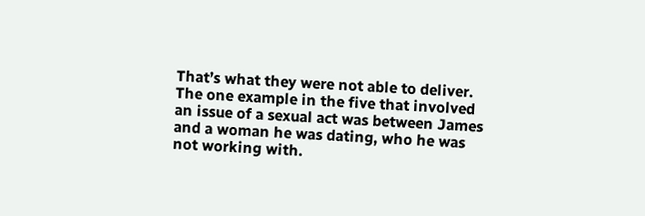That’s what they were not able to deliver. The one example in the five that involved an issue of a sexual act was between James and a woman he was dating, who he was not working with.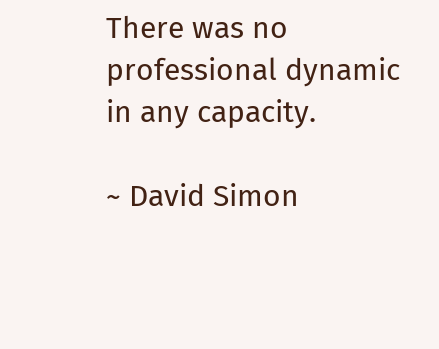There was no professional dynamic in any capacity.

~ David Simon